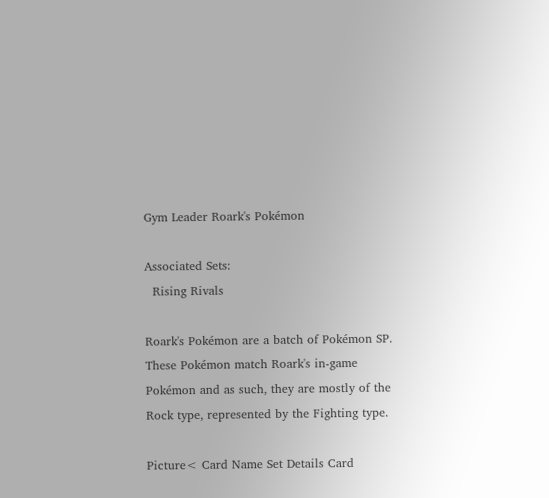Gym Leader Roark's Pokémon

Associated Sets:
  Rising Rivals

Roark's Pokémon are a batch of Pokémon SP. These Pokémon match Roark's in-game Pokémon and as such, they are mostly of the Rock type, represented by the Fighting type.

Picture< Card Name Set Details Card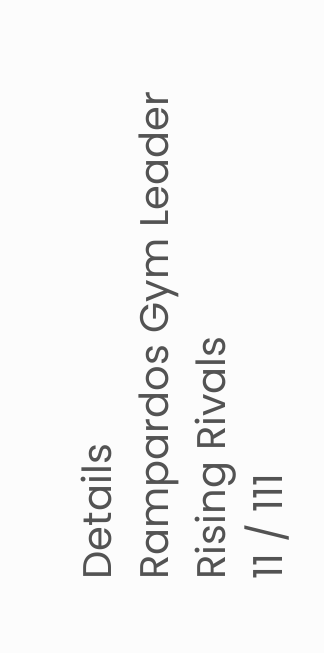Details
Rampardos Gym Leader Rising Rivals
11 / 111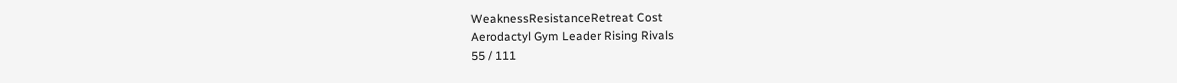WeaknessResistanceRetreat Cost
Aerodactyl Gym Leader Rising Rivals
55 / 111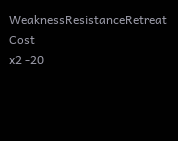WeaknessResistanceRetreat Cost
x2 -20